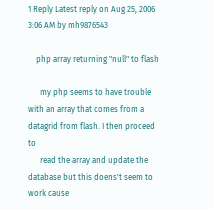1 Reply Latest reply on Aug 25, 2006 3:06 AM by mh9876543

    php array returning "null" to flash

      my php seems to have trouble with an array that comes from a datagrid from flash. I then proceed to
      read the array and update the database but this doens't seem to work cause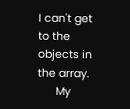I can't get to the objects in the array.
      My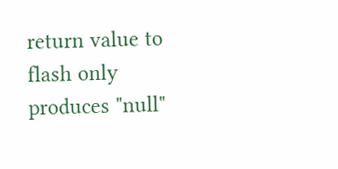return value to flash only produces "null"